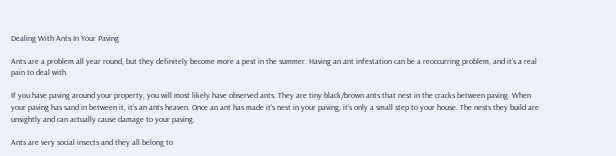Dealing With Ants In Your Paving

Ants are a problem all year round, but they definitely become more a pest in the summer. Having an ant infestation can be a reoccurring problem, and it’s a real pain to deal with.

If you have paving around your property, you will most likely have observed ants. They are tiny black/brown ants that nest in the cracks between paving. When your paving has sand in between it, it’s an ants heaven. Once an ant has made it’s nest in your paving, it’s only a small step to your house. The nests they build are unsightly and can actually cause damage to your paving.

Ants are very social insects and they all belong to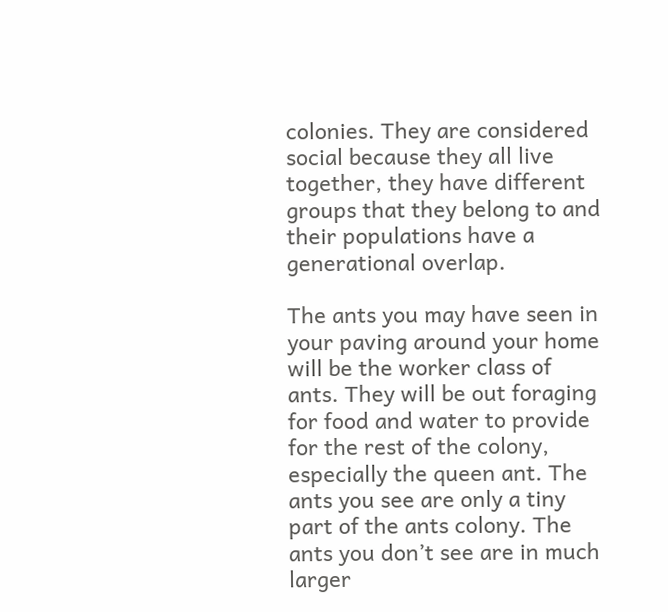colonies. They are considered social because they all live together, they have different groups that they belong to and their populations have a generational overlap.

The ants you may have seen in your paving around your home will be the worker class of ants. They will be out foraging for food and water to provide for the rest of the colony, especially the queen ant. The ants you see are only a tiny part of the ants colony. The ants you don’t see are in much larger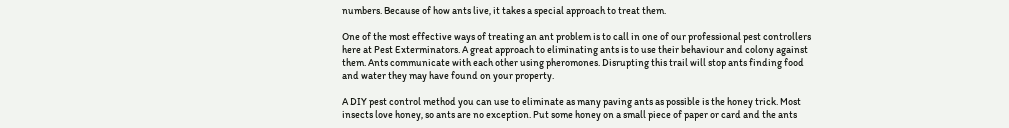numbers. Because of how ants live, it takes a special approach to treat them.

One of the most effective ways of treating an ant problem is to call in one of our professional pest controllers here at Pest Exterminators. A great approach to eliminating ants is to use their behaviour and colony against them. Ants communicate with each other using pheromones. Disrupting this trail will stop ants finding food and water they may have found on your property.

A DIY pest control method you can use to eliminate as many paving ants as possible is the honey trick. Most insects love honey, so ants are no exception. Put some honey on a small piece of paper or card and the ants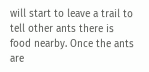will start to leave a trail to tell other ants there is food nearby. Once the ants are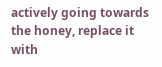actively going towards the honey, replace it with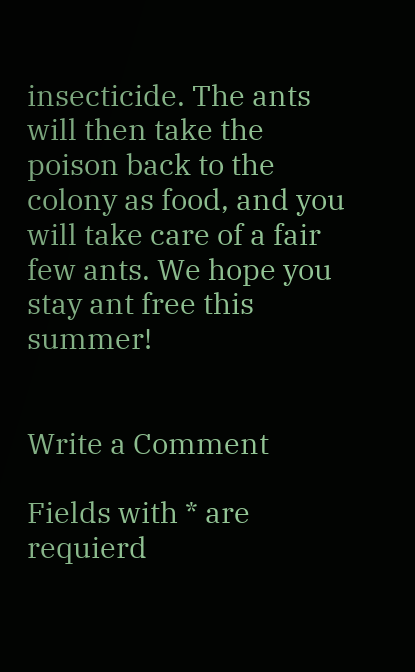insecticide. The ants will then take the poison back to the colony as food, and you will take care of a fair few ants. We hope you stay ant free this summer!


Write a Comment

Fields with * are requierd